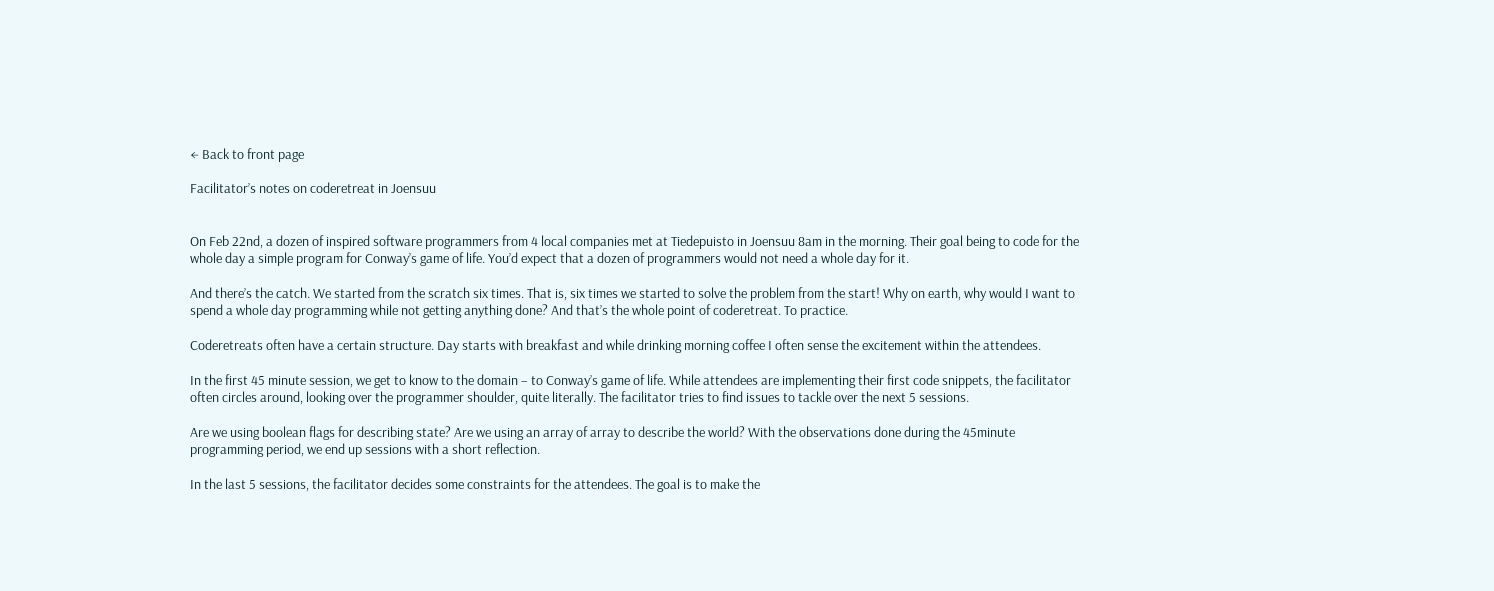← Back to front page

Facilitator’s notes on coderetreat in Joensuu


On Feb 22nd, a dozen of inspired software programmers from 4 local companies met at Tiedepuisto in Joensuu 8am in the morning. Their goal being to code for the whole day a simple program for Conway’s game of life. You’d expect that a dozen of programmers would not need a whole day for it.

And there’s the catch. We started from the scratch six times. That is, six times we started to solve the problem from the start! Why on earth, why would I want to spend a whole day programming while not getting anything done? And that’s the whole point of coderetreat. To practice.

Coderetreats often have a certain structure. Day starts with breakfast and while drinking morning coffee I often sense the excitement within the attendees.

In the first 45 minute session, we get to know to the domain – to Conway’s game of life. While attendees are implementing their first code snippets, the facilitator often circles around, looking over the programmer shoulder, quite literally. The facilitator tries to find issues to tackle over the next 5 sessions.

Are we using boolean flags for describing state? Are we using an array of array to describe the world? With the observations done during the 45minute programming period, we end up sessions with a short reflection.

In the last 5 sessions, the facilitator decides some constraints for the attendees. The goal is to make the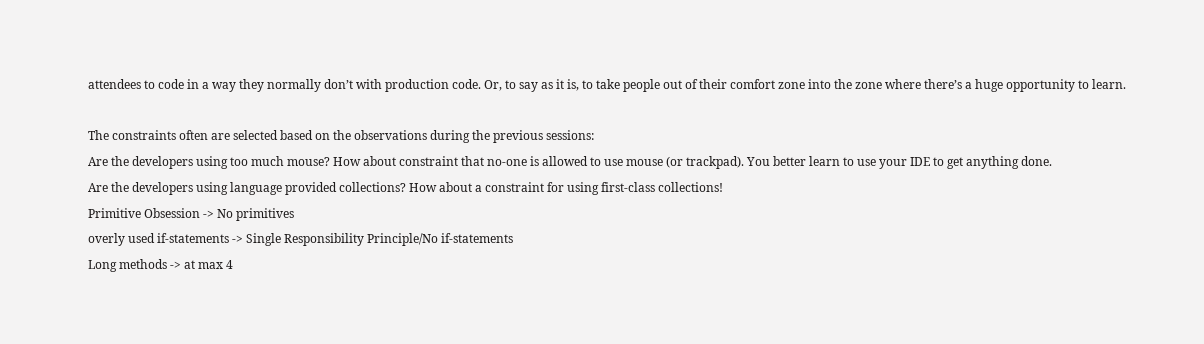attendees to code in a way they normally don’t with production code. Or, to say as it is, to take people out of their comfort zone into the zone where there’s a huge opportunity to learn.

The constraints often are selected based on the observations during the previous sessions:
Are the developers using too much mouse? How about constraint that no-one is allowed to use mouse (or trackpad). You better learn to use your IDE to get anything done.
Are the developers using language provided collections? How about a constraint for using first-class collections!
Primitive Obsession -> No primitives
overly used if-statements -> Single Responsibility Principle/No if-statements
Long methods -> at max 4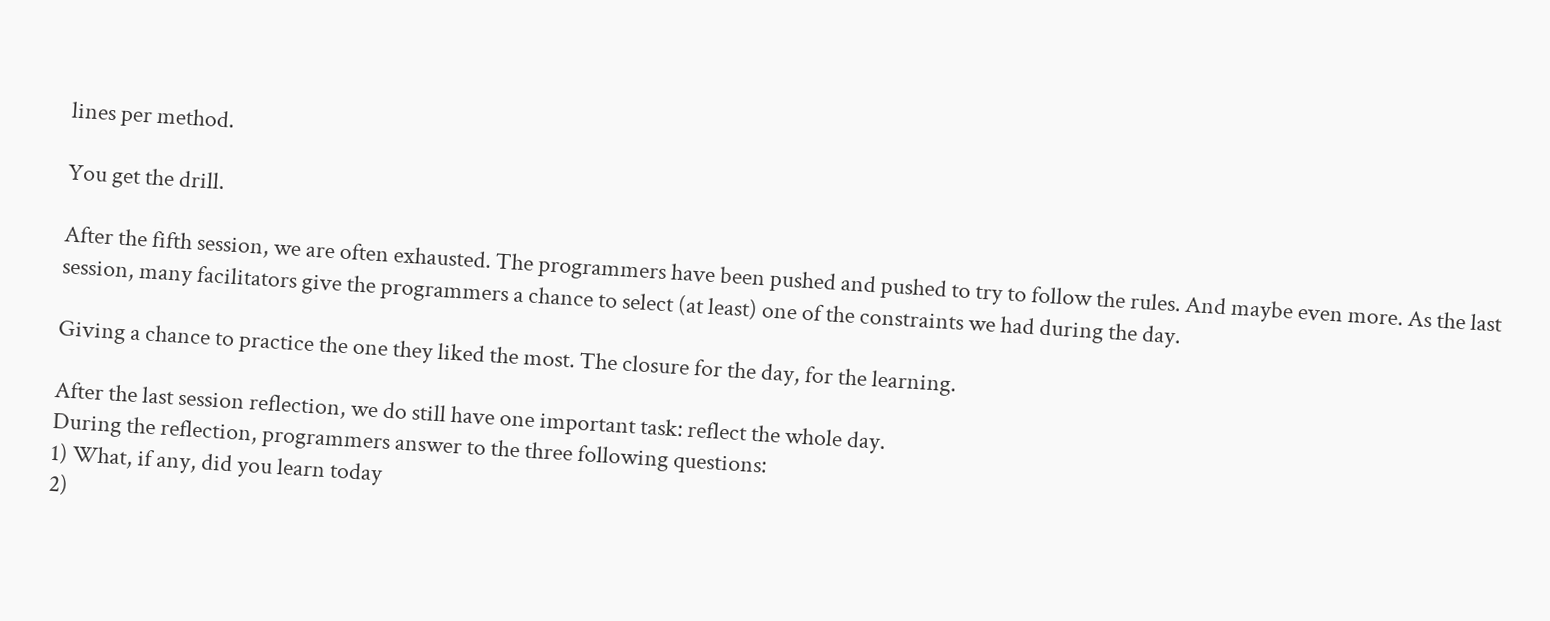lines per method.

You get the drill.

After the fifth session, we are often exhausted. The programmers have been pushed and pushed to try to follow the rules. And maybe even more. As the last session, many facilitators give the programmers a chance to select (at least) one of the constraints we had during the day.

Giving a chance to practice the one they liked the most. The closure for the day, for the learning.

After the last session reflection, we do still have one important task: reflect the whole day.
During the reflection, programmers answer to the three following questions:
1) What, if any, did you learn today
2)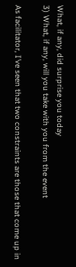What, if any, did surprise you today
3) What, if any, will you take with you from the event

As facilitator, I’ve seen that two constraints are those that come up in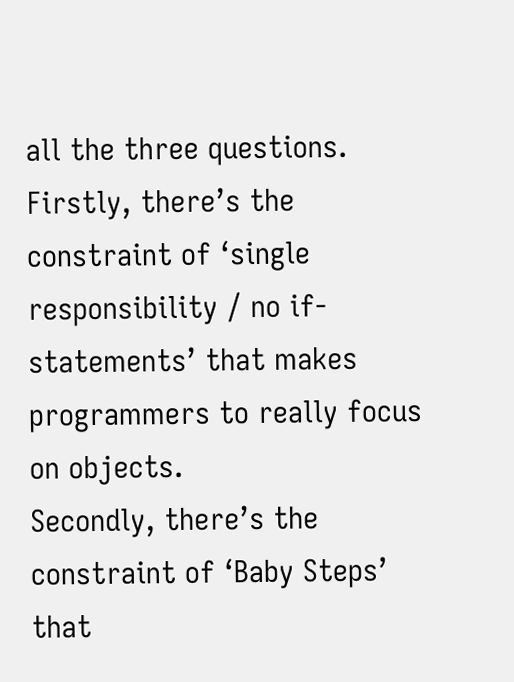all the three questions.
Firstly, there’s the constraint of ‘single responsibility / no if-statements’ that makes programmers to really focus on objects.
Secondly, there’s the constraint of ‘Baby Steps’ that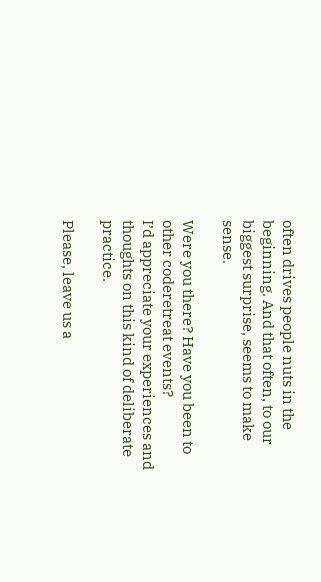often drives people nuts in the beginning. And that often, to our biggest surprise, seems to make sense.

Were you there? Have you been to other coderetreat events?
I’d appreciate your experiences and thoughts on this kind of deliberate practice.

Please, leave us a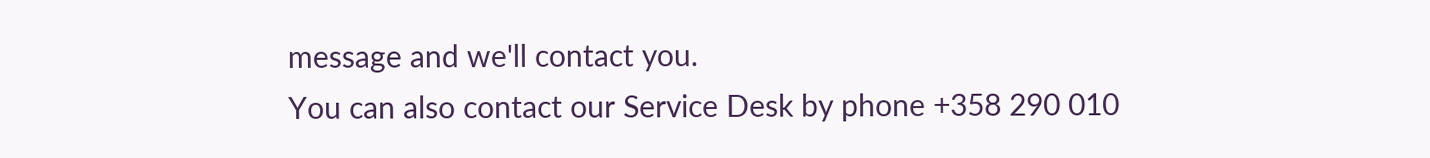message and we'll contact you.
You can also contact our Service Desk by phone +358 290 010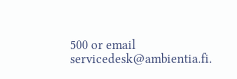500 or email servicedesk@ambientia.fi.